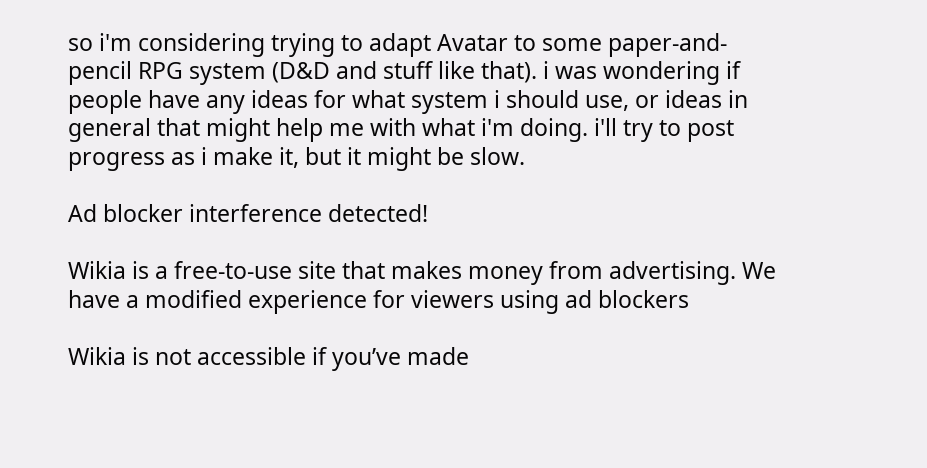so i'm considering trying to adapt Avatar to some paper-and-pencil RPG system (D&D and stuff like that). i was wondering if people have any ideas for what system i should use, or ideas in general that might help me with what i'm doing. i'll try to post progress as i make it, but it might be slow.

Ad blocker interference detected!

Wikia is a free-to-use site that makes money from advertising. We have a modified experience for viewers using ad blockers

Wikia is not accessible if you’ve made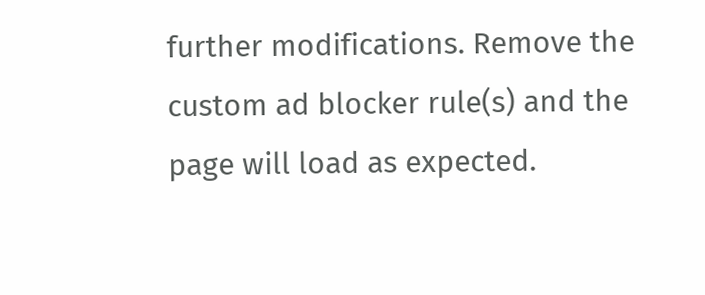further modifications. Remove the custom ad blocker rule(s) and the page will load as expected.